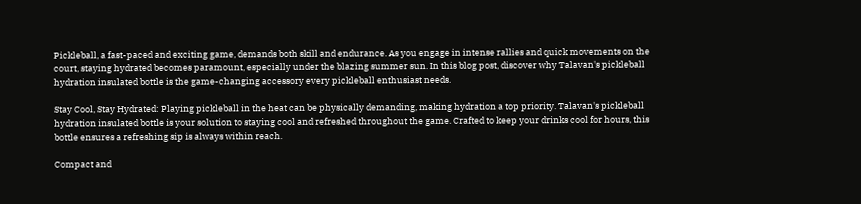Pickleball, a fast-paced and exciting game, demands both skill and endurance. As you engage in intense rallies and quick movements on the court, staying hydrated becomes paramount, especially under the blazing summer sun. In this blog post, discover why Talavan's pickleball hydration insulated bottle is the game-changing accessory every pickleball enthusiast needs.

Stay Cool, Stay Hydrated: Playing pickleball in the heat can be physically demanding, making hydration a top priority. Talavan's pickleball hydration insulated bottle is your solution to staying cool and refreshed throughout the game. Crafted to keep your drinks cool for hours, this bottle ensures a refreshing sip is always within reach.

Compact and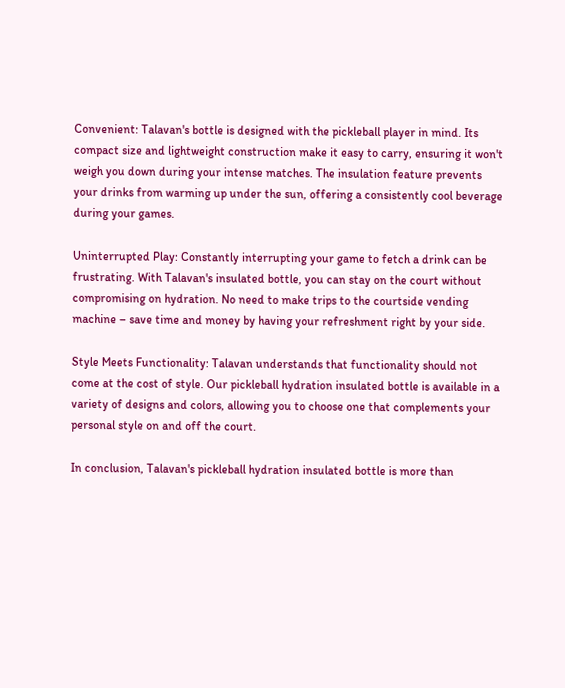Convenient: Talavan's bottle is designed with the pickleball player in mind. Its compact size and lightweight construction make it easy to carry, ensuring it won't weigh you down during your intense matches. The insulation feature prevents your drinks from warming up under the sun, offering a consistently cool beverage during your games.

Uninterrupted Play: Constantly interrupting your game to fetch a drink can be frustrating. With Talavan's insulated bottle, you can stay on the court without compromising on hydration. No need to make trips to the courtside vending machine – save time and money by having your refreshment right by your side.

Style Meets Functionality: Talavan understands that functionality should not come at the cost of style. Our pickleball hydration insulated bottle is available in a variety of designs and colors, allowing you to choose one that complements your personal style on and off the court.

In conclusion, Talavan's pickleball hydration insulated bottle is more than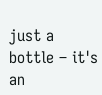just a bottle – it's an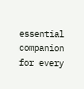essential companion for every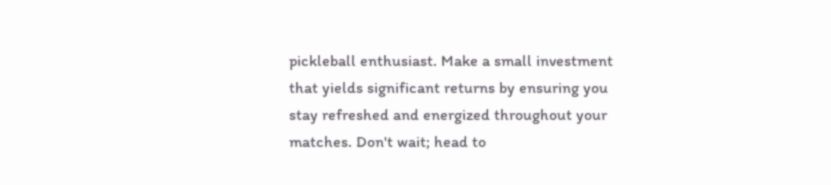pickleball enthusiast. Make a small investment that yields significant returns by ensuring you stay refreshed and energized throughout your matches. Don't wait; head to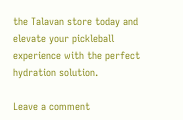the Talavan store today and elevate your pickleball experience with the perfect hydration solution.

Leave a comment